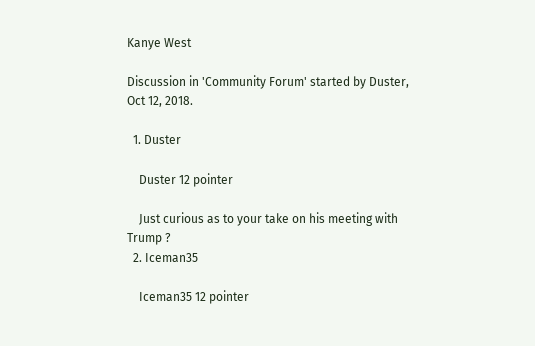Kanye West

Discussion in 'Community Forum' started by Duster, Oct 12, 2018.

  1. Duster

    Duster 12 pointer

    Just curious as to your take on his meeting with Trump ?
  2. Iceman35

    Iceman35 12 pointer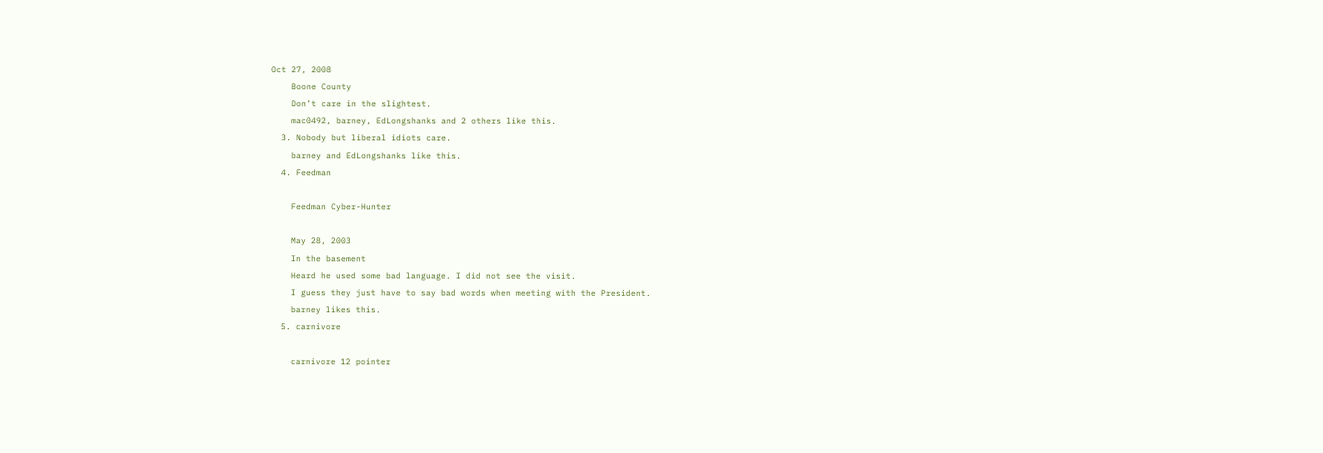Oct 27, 2008
    Boone County
    Don’t care in the slightest.
    mac0492, barney, EdLongshanks and 2 others like this.
  3. Nobody but liberal idiots care.
    barney and EdLongshanks like this.
  4. Feedman

    Feedman Cyber-Hunter

    May 28, 2003
    In the basement
    Heard he used some bad language. I did not see the visit.
    I guess they just have to say bad words when meeting with the President.
    barney likes this.
  5. carnivore

    carnivore 12 pointer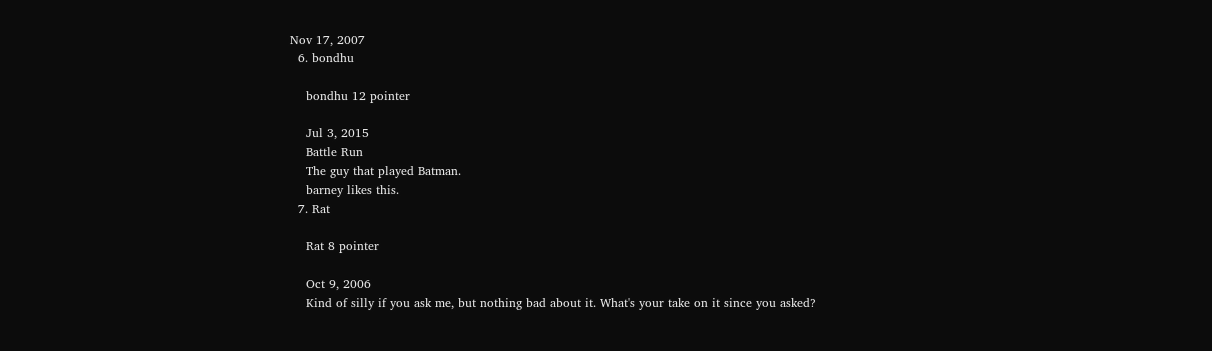Nov 17, 2007
  6. bondhu

    bondhu 12 pointer

    Jul 3, 2015
    Battle Run
    The guy that played Batman.
    barney likes this.
  7. Rat

    Rat 8 pointer

    Oct 9, 2006
    Kind of silly if you ask me, but nothing bad about it. What's your take on it since you asked?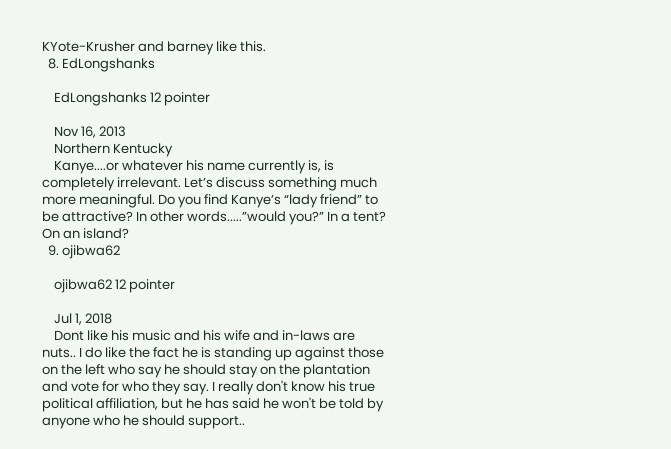KYote-Krusher and barney like this.
  8. EdLongshanks

    EdLongshanks 12 pointer

    Nov 16, 2013
    Northern Kentucky
    Kanye....or whatever his name currently is, is completely irrelevant. Let’s discuss something much more meaningful. Do you find Kanye’s “lady friend” to be attractive? In other words.....”would you?” In a tent? On an island?
  9. ojibwa62

    ojibwa62 12 pointer

    Jul 1, 2018
    Dont like his music and his wife and in-laws are nuts.. I do like the fact he is standing up against those on the left who say he should stay on the plantation and vote for who they say. I really don't know his true political affiliation, but he has said he won't be told by anyone who he should support..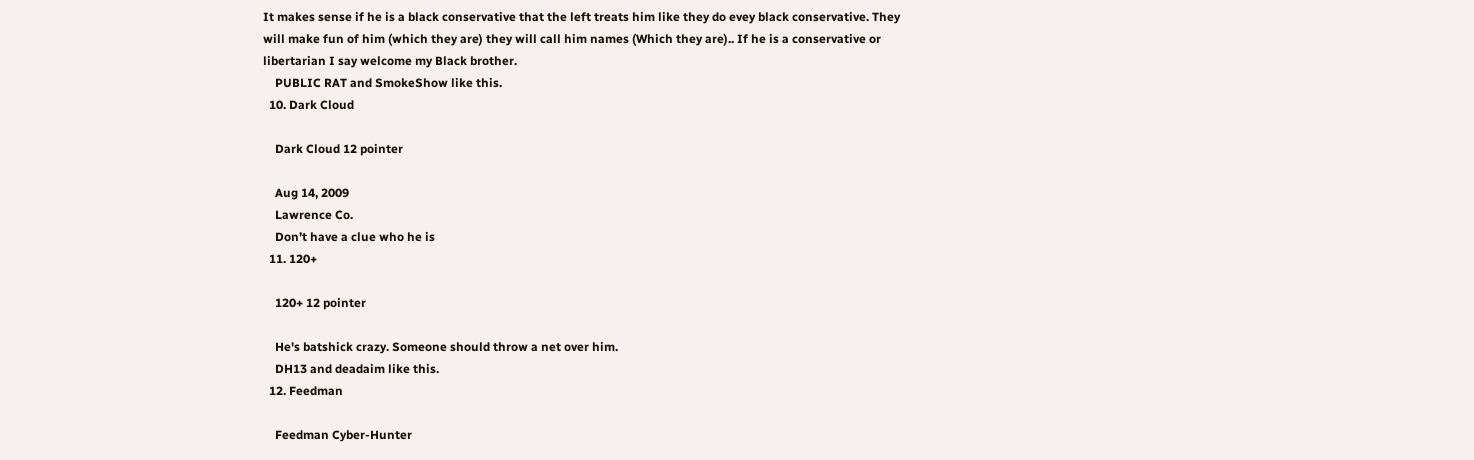It makes sense if he is a black conservative that the left treats him like they do evey black conservative. They will make fun of him (which they are) they will call him names (Which they are).. If he is a conservative or libertarian I say welcome my Black brother.
    PUBLIC RAT and SmokeShow like this.
  10. Dark Cloud

    Dark Cloud 12 pointer

    Aug 14, 2009
    Lawrence Co.
    Don’t have a clue who he is
  11. 120+

    120+ 12 pointer

    He's batshick crazy. Someone should throw a net over him.
    DH13 and deadaim like this.
  12. Feedman

    Feedman Cyber-Hunter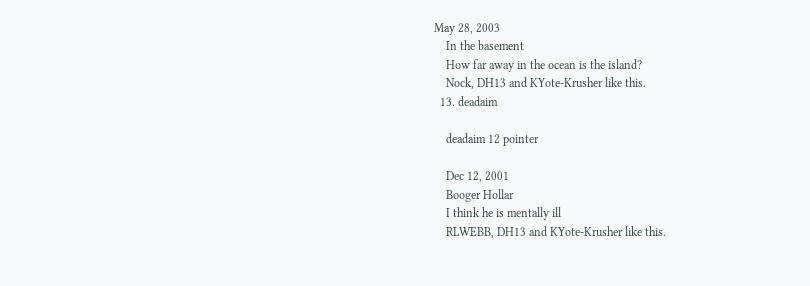May 28, 2003
    In the basement
    How far away in the ocean is the island?
    Nock, DH13 and KYote-Krusher like this.
  13. deadaim

    deadaim 12 pointer

    Dec 12, 2001
    Booger Hollar
    I think he is mentally ill
    RLWEBB, DH13 and KYote-Krusher like this.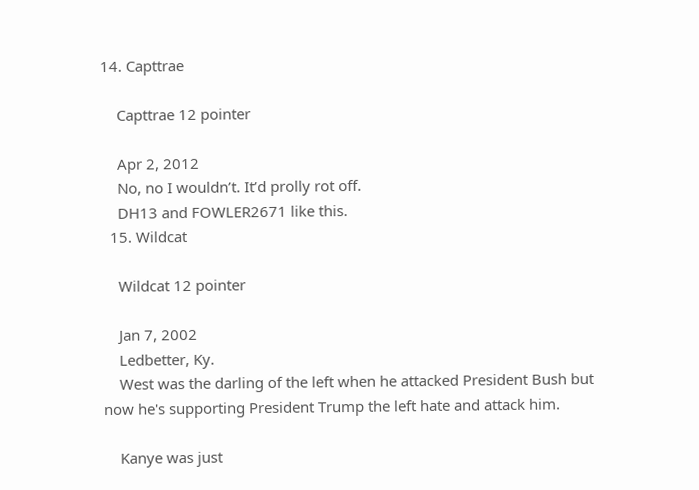14. Capttrae

    Capttrae 12 pointer

    Apr 2, 2012
    No, no I wouldn’t. It’d prolly rot off.
    DH13 and FOWLER2671 like this.
  15. Wildcat

    Wildcat 12 pointer

    Jan 7, 2002
    Ledbetter, Ky.
    West was the darling of the left when he attacked President Bush but now he's supporting President Trump the left hate and attack him.

    Kanye was just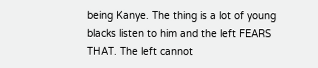being Kanye. The thing is a lot of young blacks listen to him and the left FEARS THAT. The left cannot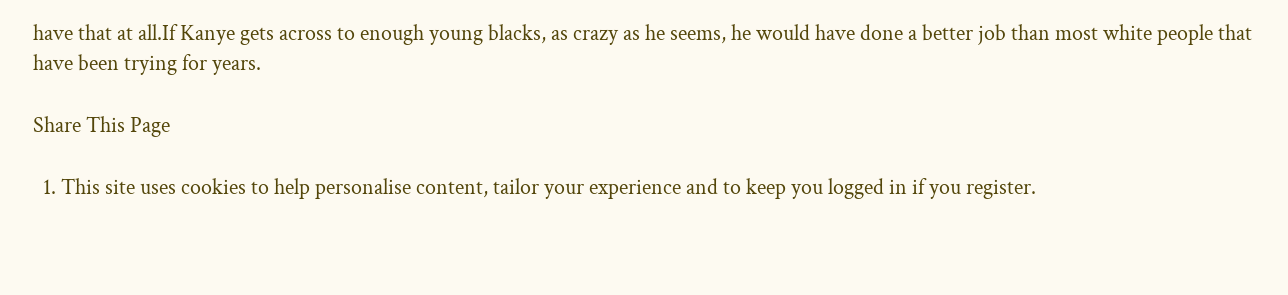have that at all.If Kanye gets across to enough young blacks, as crazy as he seems, he would have done a better job than most white people that have been trying for years.

Share This Page

  1. This site uses cookies to help personalise content, tailor your experience and to keep you logged in if you register.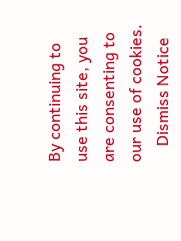By continuing to use this site, you are consenting to our use of cookies.
    Dismiss Notice